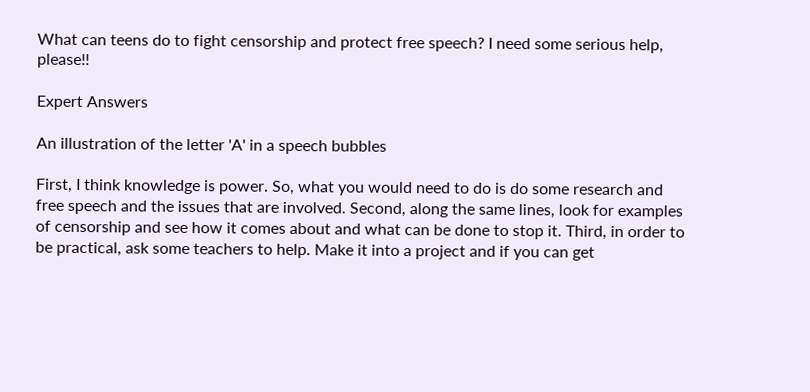What can teens do to fight censorship and protect free speech? I need some serious help, please!!

Expert Answers

An illustration of the letter 'A' in a speech bubbles

First, I think knowledge is power. So, what you would need to do is do some research and free speech and the issues that are involved. Second, along the same lines, look for examples of censorship and see how it comes about and what can be done to stop it. Third, in order to be practical, ask some teachers to help. Make it into a project and if you can get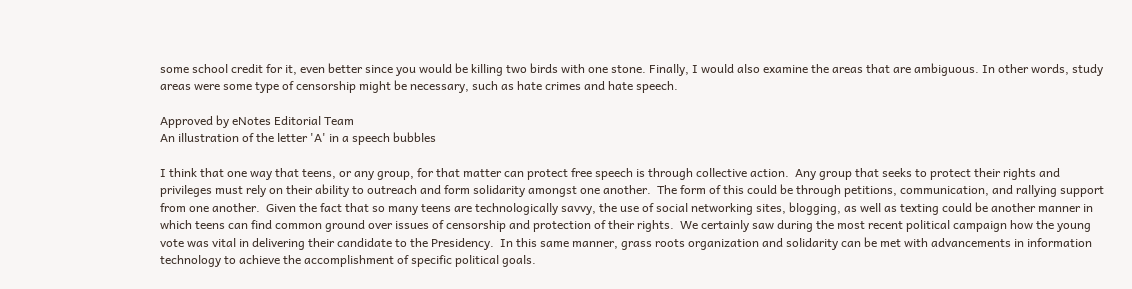some school credit for it, even better since you would be killing two birds with one stone. Finally, I would also examine the areas that are ambiguous. In other words, study areas were some type of censorship might be necessary, such as hate crimes and hate speech.

Approved by eNotes Editorial Team
An illustration of the letter 'A' in a speech bubbles

I think that one way that teens, or any group, for that matter can protect free speech is through collective action.  Any group that seeks to protect their rights and privileges must rely on their ability to outreach and form solidarity amongst one another.  The form of this could be through petitions, communication, and rallying support from one another.  Given the fact that so many teens are technologically savvy, the use of social networking sites, blogging, as well as texting could be another manner in which teens can find common ground over issues of censorship and protection of their rights.  We certainly saw during the most recent political campaign how the young vote was vital in delivering their candidate to the Presidency.  In this same manner, grass roots organization and solidarity can be met with advancements in information technology to achieve the accomplishment of specific political goals.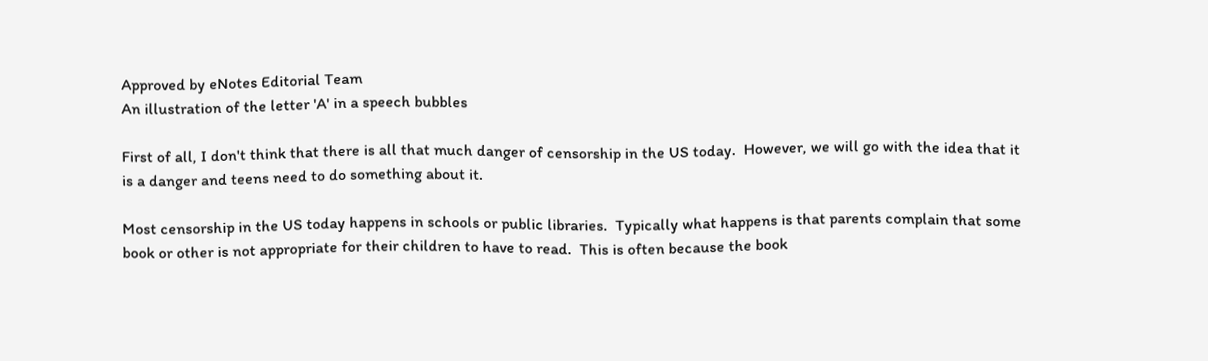Approved by eNotes Editorial Team
An illustration of the letter 'A' in a speech bubbles

First of all, I don't think that there is all that much danger of censorship in the US today.  However, we will go with the idea that it is a danger and teens need to do something about it.

Most censorship in the US today happens in schools or public libraries.  Typically what happens is that parents complain that some book or other is not appropriate for their children to have to read.  This is often because the book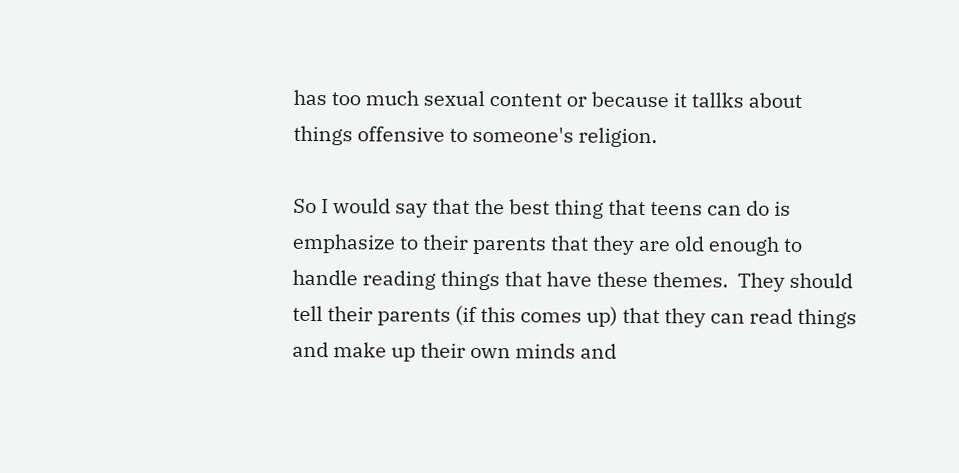has too much sexual content or because it tallks about things offensive to someone's religion.

So I would say that the best thing that teens can do is emphasize to their parents that they are old enough to handle reading things that have these themes.  They should tell their parents (if this comes up) that they can read things and make up their own minds and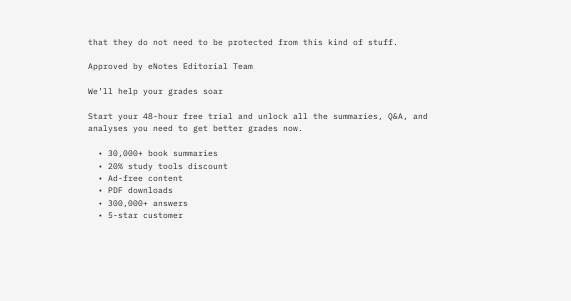that they do not need to be protected from this kind of stuff.

Approved by eNotes Editorial Team

We’ll help your grades soar

Start your 48-hour free trial and unlock all the summaries, Q&A, and analyses you need to get better grades now.

  • 30,000+ book summaries
  • 20% study tools discount
  • Ad-free content
  • PDF downloads
  • 300,000+ answers
  • 5-star customer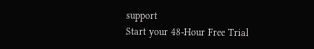support
Start your 48-Hour Free Trial